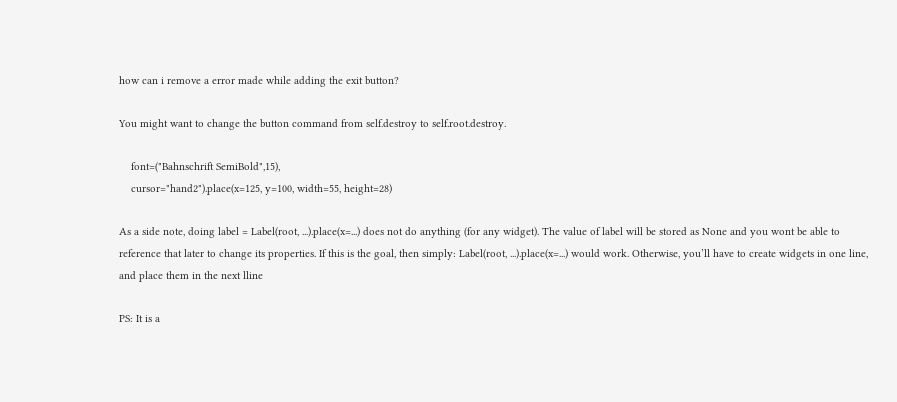how can i remove a error made while adding the exit button?

You might want to change the button command from self.destroy to self.root.destroy.

    font=("Bahnschrift SemiBold",15),
    cursor="hand2").place(x=125, y=100, width=55, height=28)

As a side note, doing label = Label(root, ...).place(x=...) does not do anything (for any widget). The value of label will be stored as None and you wont be able to reference that later to change its properties. If this is the goal, then simply: Label(root, ...).place(x=...) would work. Otherwise, you’ll have to create widgets in one line, and place them in the next lline

PS: It is a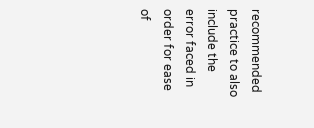recommended practice to also include the error faced in order for ease of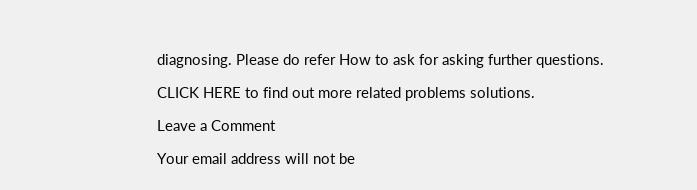diagnosing. Please do refer How to ask for asking further questions.

CLICK HERE to find out more related problems solutions.

Leave a Comment

Your email address will not be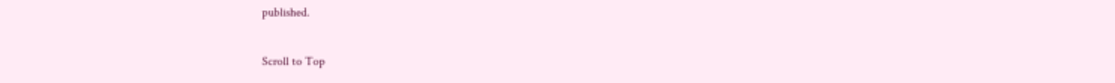published.

Scroll to Top